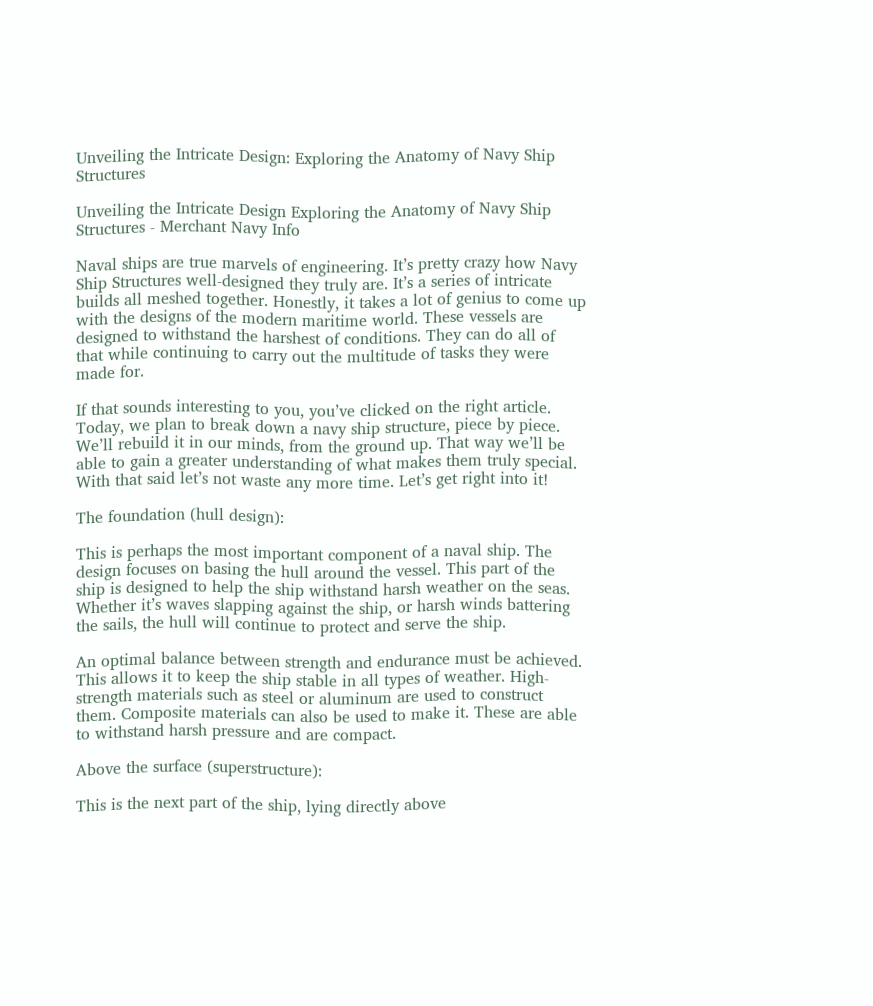Unveiling the Intricate Design: Exploring the Anatomy of Navy Ship Structures

Unveiling the Intricate Design Exploring the Anatomy of Navy Ship Structures - Merchant Navy Info

Naval ships are true marvels of engineering. It’s pretty crazy how Navy Ship Structures well-designed they truly are. It’s a series of intricate builds all meshed together. Honestly, it takes a lot of genius to come up with the designs of the modern maritime world. These vessels are designed to withstand the harshest of conditions. They can do all of that while continuing to carry out the multitude of tasks they were made for.

If that sounds interesting to you, you’ve clicked on the right article. Today, we plan to break down a navy ship structure, piece by piece. We’ll rebuild it in our minds, from the ground up. That way we’ll be able to gain a greater understanding of what makes them truly special. With that said let’s not waste any more time. Let’s get right into it!

The foundation (hull design):

This is perhaps the most important component of a naval ship. The design focuses on basing the hull around the vessel. This part of the ship is designed to help the ship withstand harsh weather on the seas. Whether it’s waves slapping against the ship, or harsh winds battering the sails, the hull will continue to protect and serve the ship.

An optimal balance between strength and endurance must be achieved. This allows it to keep the ship stable in all types of weather. High-strength materials such as steel or aluminum are used to construct them. Composite materials can also be used to make it. These are able to withstand harsh pressure and are compact.

Above the surface (superstructure):

This is the next part of the ship, lying directly above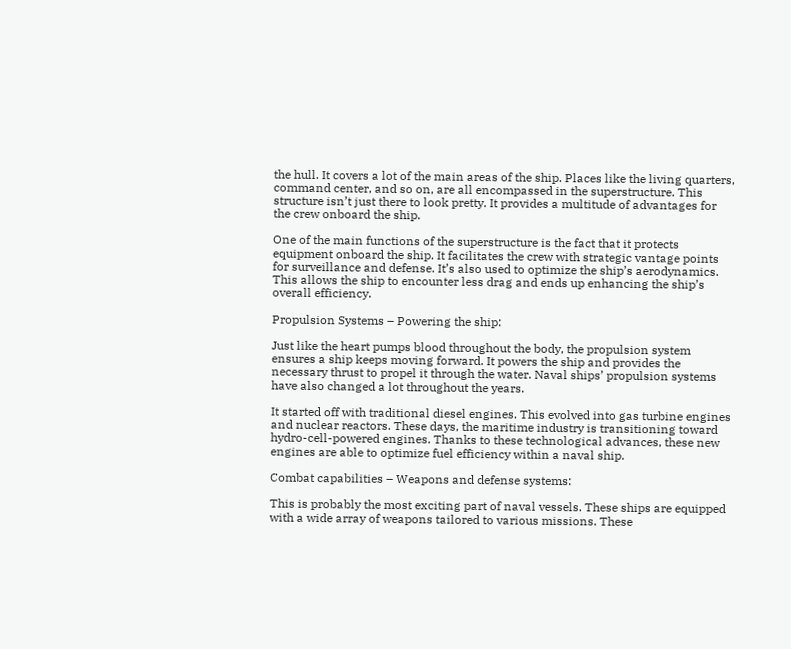the hull. It covers a lot of the main areas of the ship. Places like the living quarters, command center, and so on, are all encompassed in the superstructure. This structure isn’t just there to look pretty. It provides a multitude of advantages for the crew onboard the ship.

One of the main functions of the superstructure is the fact that it protects equipment onboard the ship. It facilitates the crew with strategic vantage points for surveillance and defense. It’s also used to optimize the ship’s aerodynamics. This allows the ship to encounter less drag and ends up enhancing the ship’s overall efficiency.

Propulsion Systems – Powering the ship:

Just like the heart pumps blood throughout the body, the propulsion system ensures a ship keeps moving forward. It powers the ship and provides the necessary thrust to propel it through the water. Naval ships’ propulsion systems have also changed a lot throughout the years.

It started off with traditional diesel engines. This evolved into gas turbine engines and nuclear reactors. These days, the maritime industry is transitioning toward hydro-cell-powered engines. Thanks to these technological advances, these new engines are able to optimize fuel efficiency within a naval ship.

Combat capabilities – Weapons and defense systems:

This is probably the most exciting part of naval vessels. These ships are equipped with a wide array of weapons tailored to various missions. These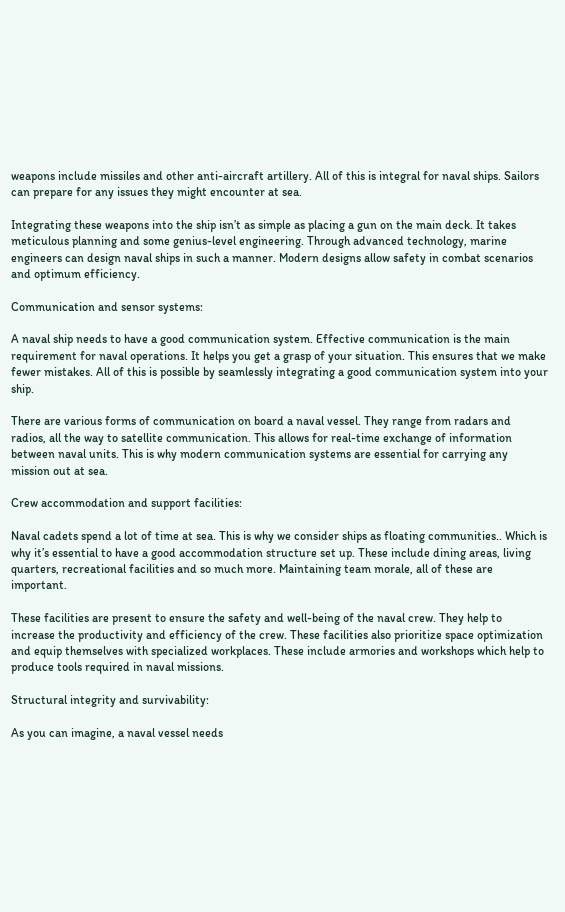weapons include missiles and other anti-aircraft artillery. All of this is integral for naval ships. Sailors can prepare for any issues they might encounter at sea.

Integrating these weapons into the ship isn’t as simple as placing a gun on the main deck. It takes meticulous planning and some genius-level engineering. Through advanced technology, marine engineers can design naval ships in such a manner. Modern designs allow safety in combat scenarios and optimum efficiency.

Communication and sensor systems:

A naval ship needs to have a good communication system. Effective communication is the main requirement for naval operations. It helps you get a grasp of your situation. This ensures that we make fewer mistakes. All of this is possible by seamlessly integrating a good communication system into your ship.

There are various forms of communication on board a naval vessel. They range from radars and radios, all the way to satellite communication. This allows for real-time exchange of information between naval units. This is why modern communication systems are essential for carrying any mission out at sea.

Crew accommodation and support facilities:

Naval cadets spend a lot of time at sea. This is why we consider ships as floating communities.. Which is why it’s essential to have a good accommodation structure set up. These include dining areas, living quarters, recreational facilities and so much more. Maintaining team morale, all of these are important.

These facilities are present to ensure the safety and well-being of the naval crew. They help to increase the productivity and efficiency of the crew. These facilities also prioritize space optimization and equip themselves with specialized workplaces. These include armories and workshops which help to produce tools required in naval missions.

Structural integrity and survivability:

As you can imagine, a naval vessel needs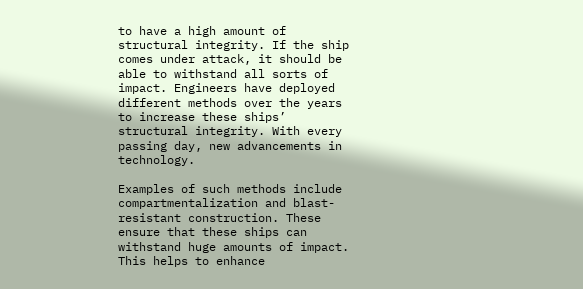to have a high amount of structural integrity. If the ship comes under attack, it should be able to withstand all sorts of impact. Engineers have deployed different methods over the years to increase these ships’ structural integrity. With every passing day, new advancements in technology.

Examples of such methods include compartmentalization and blast-resistant construction. These ensure that these ships can withstand huge amounts of impact. This helps to enhance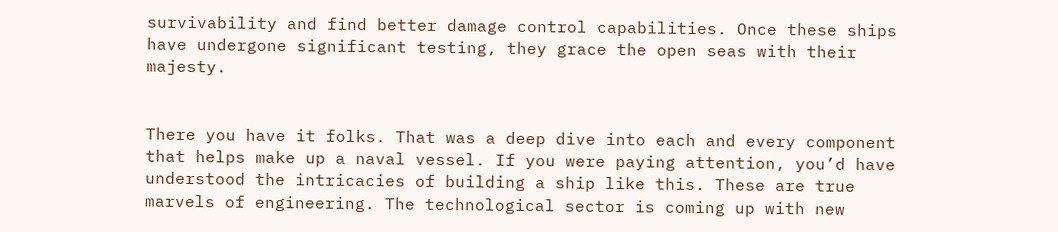survivability and find better damage control capabilities. Once these ships have undergone significant testing, they grace the open seas with their majesty.


There you have it folks. That was a deep dive into each and every component that helps make up a naval vessel. If you were paying attention, you’d have understood the intricacies of building a ship like this. These are true marvels of engineering. The technological sector is coming up with new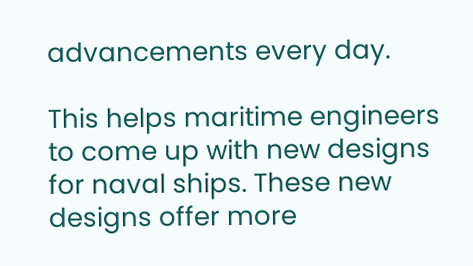advancements every day.

This helps maritime engineers to come up with new designs for naval ships. These new designs offer more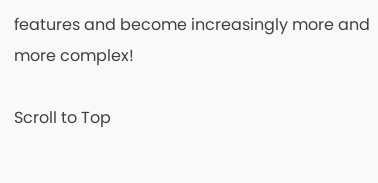features and become increasingly more and more complex!

Scroll to Top